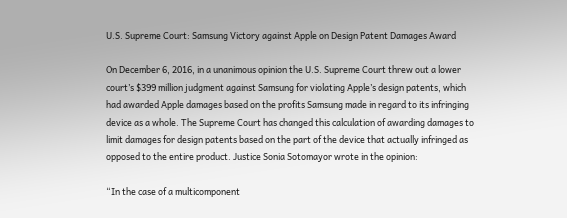U.S. Supreme Court: Samsung Victory against Apple on Design Patent Damages Award

On December 6, 2016, in a unanimous opinion the U.S. Supreme Court threw out a lower court’s $399 million judgment against Samsung for violating Apple’s design patents, which had awarded Apple damages based on the profits Samsung made in regard to its infringing device as a whole. The Supreme Court has changed this calculation of awarding damages to limit damages for design patents based on the part of the device that actually infringed as opposed to the entire product. Justice Sonia Sotomayor wrote in the opinion:

“In the case of a multicomponent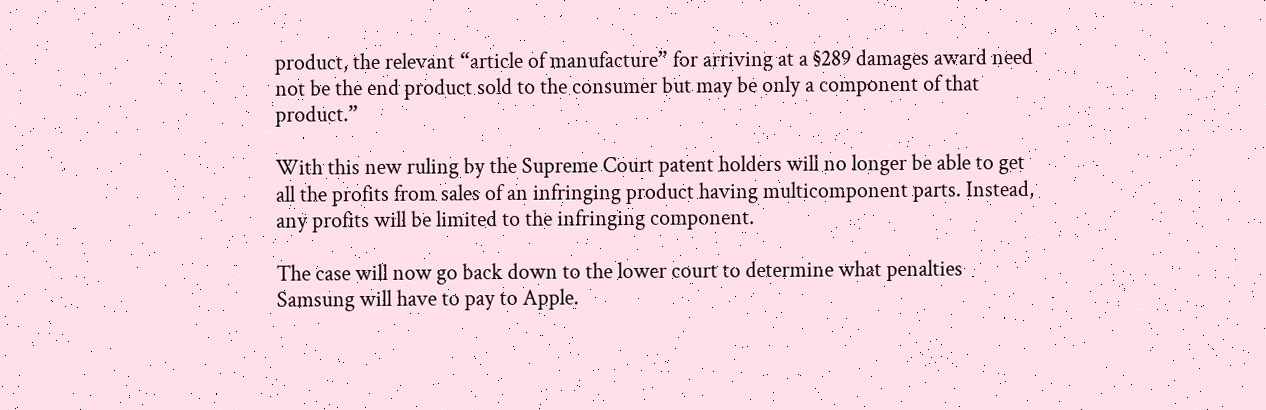product, the relevant “article of manufacture” for arriving at a §289 damages award need not be the end product sold to the consumer but may be only a component of that product.”

With this new ruling by the Supreme Court patent holders will no longer be able to get all the profits from sales of an infringing product having multicomponent parts. Instead, any profits will be limited to the infringing component.

The case will now go back down to the lower court to determine what penalties Samsung will have to pay to Apple.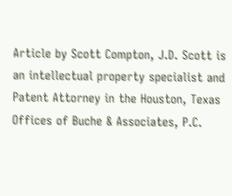Article by Scott Compton, J.D. Scott is an intellectual property specialist and Patent Attorney in the Houston, Texas Offices of Buche & Associates, P.C.